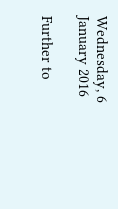Wednesday, 6 January 2016

Further to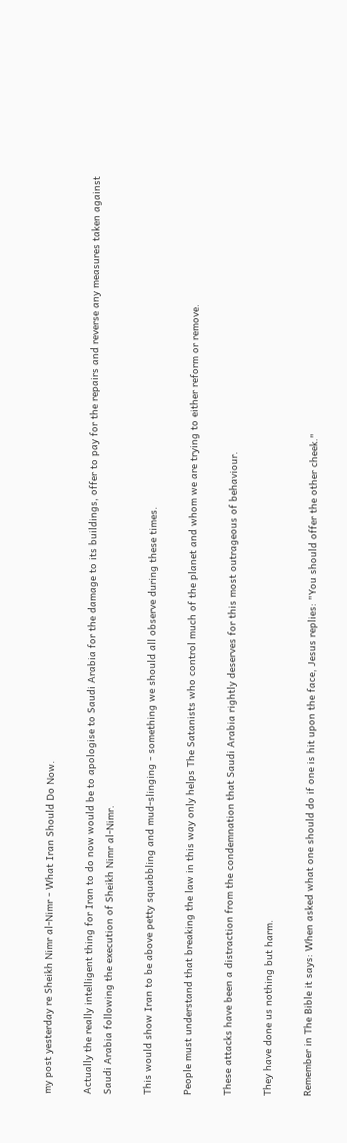my post yesterday re Sheikh Nimr al-Nimr - What Iran Should Do Now.

Actually the really intelligent thing for Iran to do now would be to apologise to Saudi Arabia for the damage to its buildings, offer to pay for the repairs and reverse any measures taken against Saudi Arabia following the execution of Sheikh Nimr al-Nimr.

This would show Iran to be above petty squabbling and mud-slinging - something we should all observe during these times.

People must understand that breaking the law in this way only helps The Satanists who control much of the planet and whom we are trying to either reform or remove.

These attacks have been a distraction from the condemnation that Saudi Arabia rightly deserves for this most outrageous of behaviour.

They have done us nothing but harm.

Remember in The Bible it says: When asked what one should do if one is hit upon the face, Jesus replies: "You should offer the other cheek."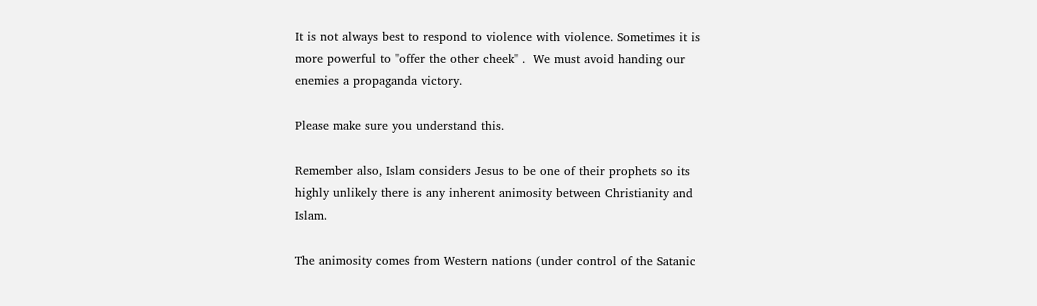It is not always best to respond to violence with violence. Sometimes it is more powerful to "offer the other cheek" .  We must avoid handing our enemies a propaganda victory.

Please make sure you understand this.

Remember also, Islam considers Jesus to be one of their prophets so its highly unlikely there is any inherent animosity between Christianity and Islam.

The animosity comes from Western nations (under control of the Satanic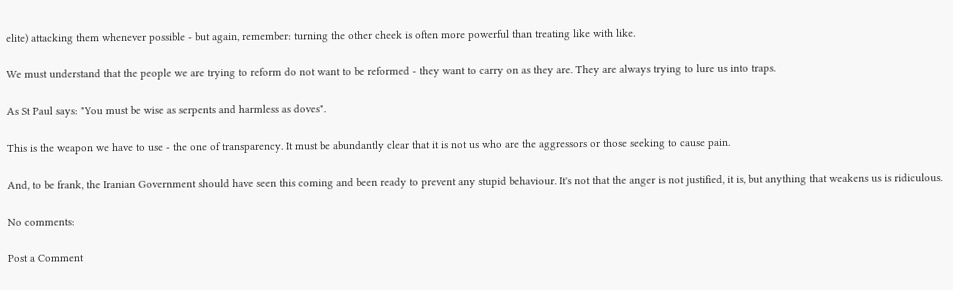elite) attacking them whenever possible - but again, remember: turning the other cheek is often more powerful than treating like with like.

We must understand that the people we are trying to reform do not want to be reformed - they want to carry on as they are. They are always trying to lure us into traps.

As St Paul says: "You must be wise as serpents and harmless as doves".

This is the weapon we have to use - the one of transparency. It must be abundantly clear that it is not us who are the aggressors or those seeking to cause pain.

And, to be frank, the Iranian Government should have seen this coming and been ready to prevent any stupid behaviour. It's not that the anger is not justified, it is, but anything that weakens us is ridiculous.

No comments:

Post a Comment